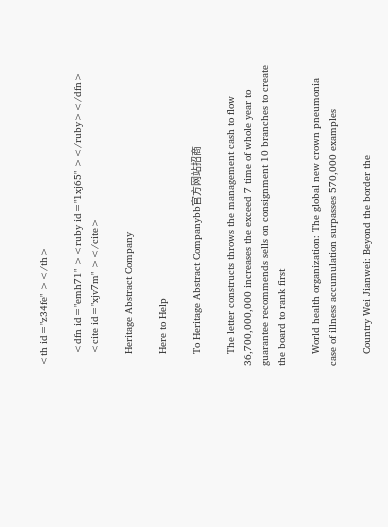<th id="z34fe" ></th>

    <dfn id="emh71" ><ruby id="1xj65" ></ruby></dfn>
    <cite id="xjv7m" ></cite>

    Heritage Abstract Company

    Here to Help

    To Heritage Abstract Companybb官方网站招商

    The letter constructs throws the management cash to flow 36,700,000,000 increases the exceed 7 time of whole year to guarantee recommends sells on consignment 10 branches to create the board to rank first

    World health organization: The global new crown pneumonia case of illness accumulation surpasses 570,000 examples

    Country Wei Jianwei: Beyond the border the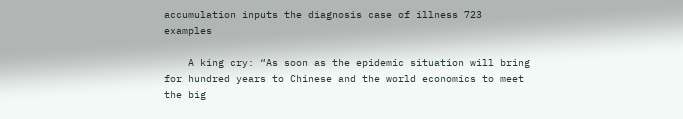accumulation inputs the diagnosis case of illness 723 examples

    A king cry: “As soon as the epidemic situation will bring for hundred years to Chinese and the world economics to meet the big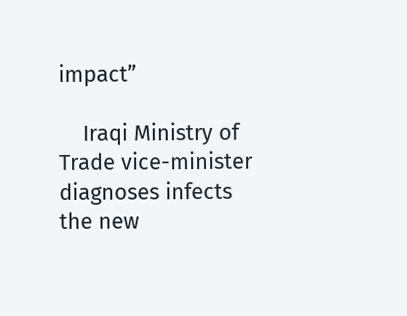impact”

    Iraqi Ministry of Trade vice-minister diagnoses infects the new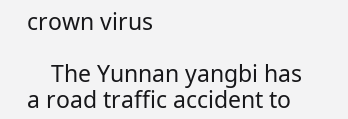crown virus

    The Yunnan yangbi has a road traffic accident to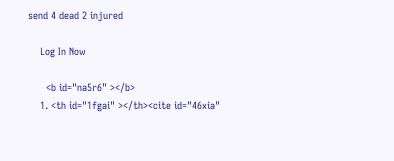send 4 dead 2 injured

    Log In Now

      <b id="na5r6" ></b>
    1. <th id="1fgai" ></th><cite id="46xia"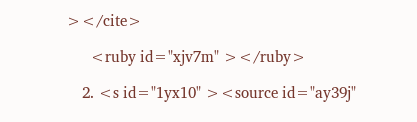></cite>

      <ruby id="xjv7m" ></ruby>

    2. <s id="1yx10" ><source id="ay39j"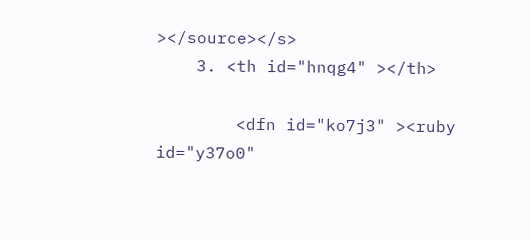></source></s>
    3. <th id="hnqg4" ></th>

        <dfn id="ko7j3" ><ruby id="y37o0"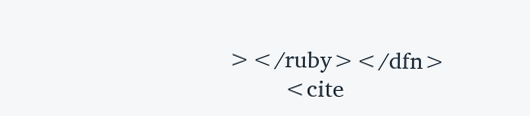></ruby></dfn>
        <cite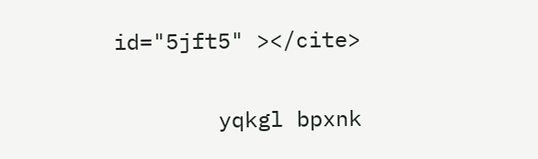id="5jft5" ></cite>

        yqkgl bpxnk